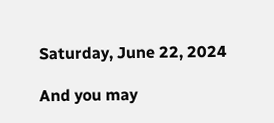Saturday, June 22, 2024

And you may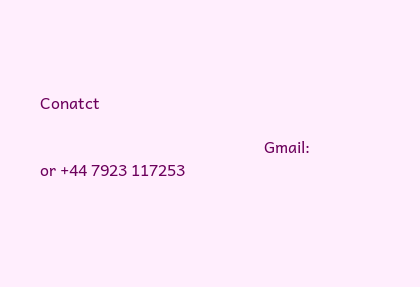Conatct

                                                        Gmail: or +44 7923 117253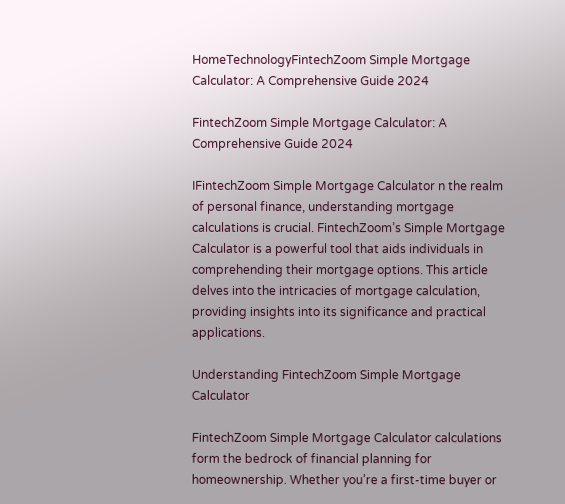HomeTechnologyFintechZoom Simple Mortgage Calculator: A Comprehensive Guide 2024

FintechZoom Simple Mortgage Calculator: A Comprehensive Guide 2024

IFintechZoom Simple Mortgage Calculator n the realm of personal finance, understanding mortgage calculations is crucial. FintechZoom’s Simple Mortgage Calculator is a powerful tool that aids individuals in comprehending their mortgage options. This article delves into the intricacies of mortgage calculation, providing insights into its significance and practical applications.

Understanding FintechZoom Simple Mortgage Calculator

FintechZoom Simple Mortgage Calculator calculations form the bedrock of financial planning for homeownership. Whether you’re a first-time buyer or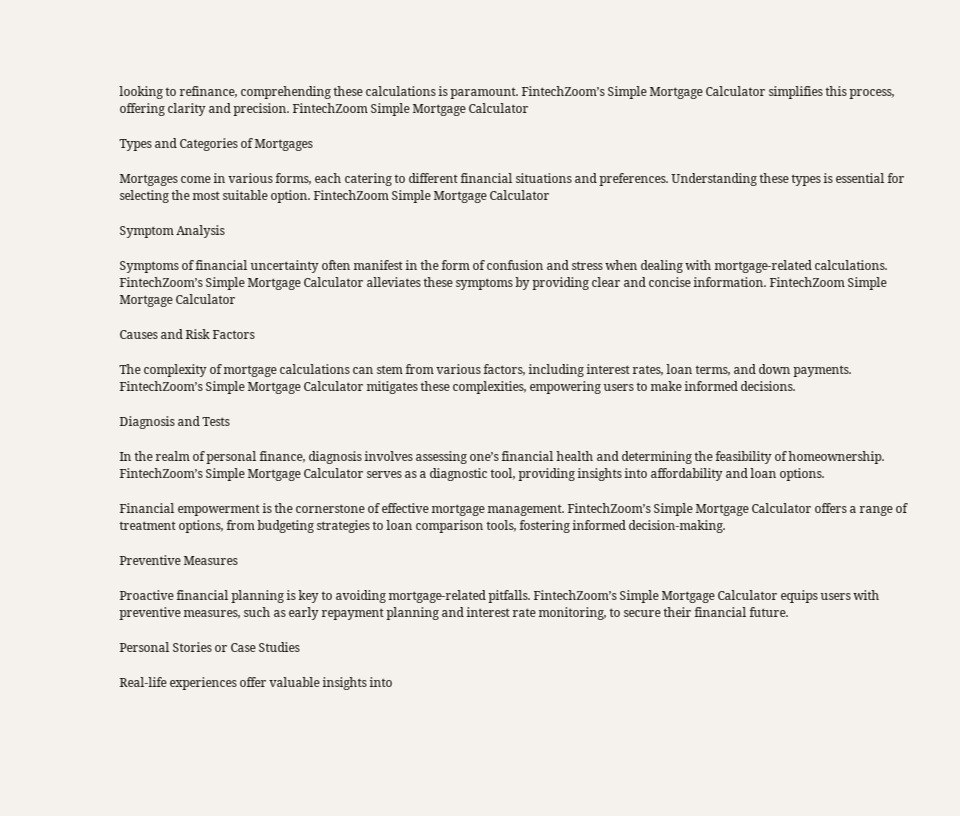looking to refinance, comprehending these calculations is paramount. FintechZoom’s Simple Mortgage Calculator simplifies this process, offering clarity and precision. FintechZoom Simple Mortgage Calculator

Types and Categories of Mortgages

Mortgages come in various forms, each catering to different financial situations and preferences. Understanding these types is essential for selecting the most suitable option. FintechZoom Simple Mortgage Calculator

Symptom Analysis

Symptoms of financial uncertainty often manifest in the form of confusion and stress when dealing with mortgage-related calculations. FintechZoom’s Simple Mortgage Calculator alleviates these symptoms by providing clear and concise information. FintechZoom Simple Mortgage Calculator

Causes and Risk Factors

The complexity of mortgage calculations can stem from various factors, including interest rates, loan terms, and down payments. FintechZoom’s Simple Mortgage Calculator mitigates these complexities, empowering users to make informed decisions.

Diagnosis and Tests

In the realm of personal finance, diagnosis involves assessing one’s financial health and determining the feasibility of homeownership. FintechZoom’s Simple Mortgage Calculator serves as a diagnostic tool, providing insights into affordability and loan options.

Financial empowerment is the cornerstone of effective mortgage management. FintechZoom’s Simple Mortgage Calculator offers a range of treatment options, from budgeting strategies to loan comparison tools, fostering informed decision-making.

Preventive Measures

Proactive financial planning is key to avoiding mortgage-related pitfalls. FintechZoom’s Simple Mortgage Calculator equips users with preventive measures, such as early repayment planning and interest rate monitoring, to secure their financial future.

Personal Stories or Case Studies

Real-life experiences offer valuable insights into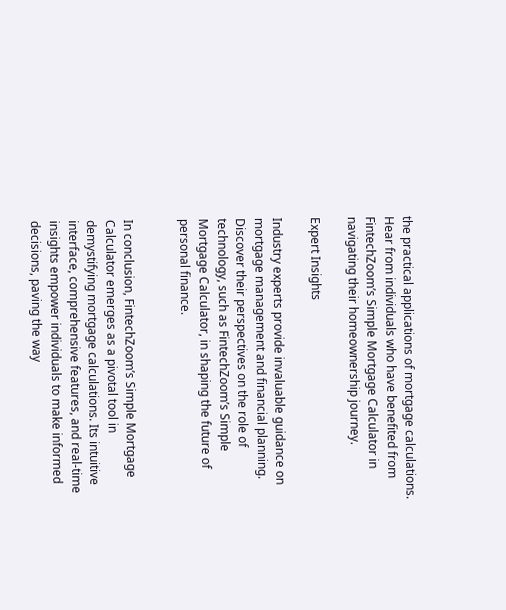the practical applications of mortgage calculations. Hear from individuals who have benefited from FintechZoom’s Simple Mortgage Calculator in navigating their homeownership journey.

Expert Insights

Industry experts provide invaluable guidance on mortgage management and financial planning. Discover their perspectives on the role of technology, such as FintechZoom’s Simple Mortgage Calculator, in shaping the future of personal finance.


In conclusion, FintechZoom’s Simple Mortgage Calculator emerges as a pivotal tool in demystifying mortgage calculations. Its intuitive interface, comprehensive features, and real-time insights empower individuals to make informed decisions, paving the way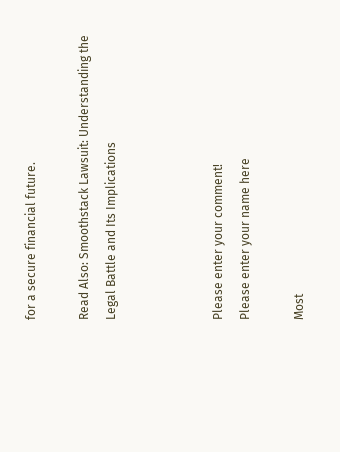for a secure financial future.

Read Also: Smoothstack Lawsuit: Understanding the Legal Battle and Its Implications



Please enter your comment!
Please enter your name here

Most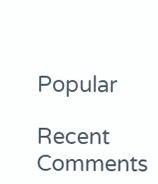Popular

Recent Comments